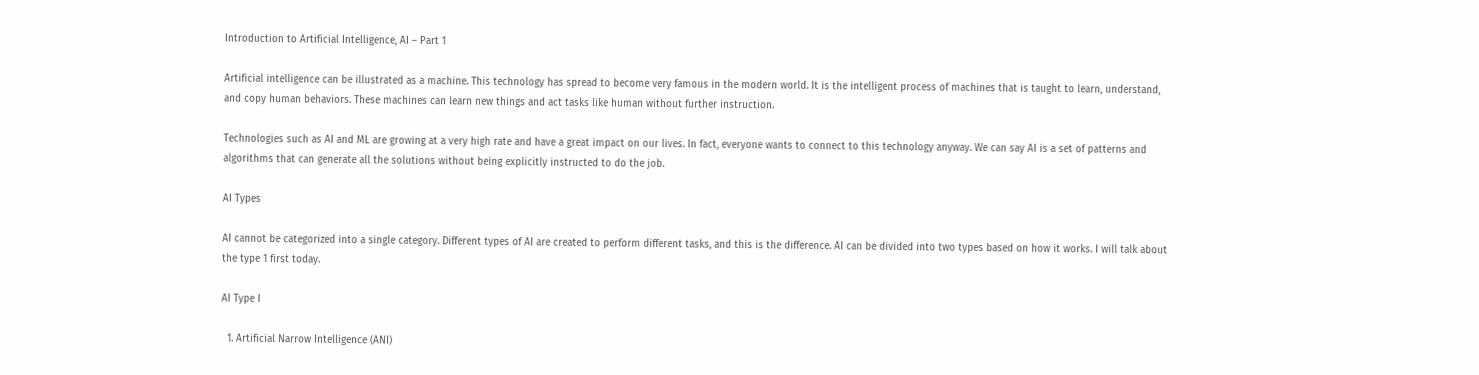Introduction to Artificial Intelligence, AI – Part 1

Artificial intelligence can be illustrated as a machine. This technology has spread to become very famous in the modern world. It is the intelligent process of machines that is taught to learn, understand, and copy human behaviors. These machines can learn new things and act tasks like human without further instruction.

Technologies such as AI and ML are growing at a very high rate and have a great impact on our lives. In fact, everyone wants to connect to this technology anyway. We can say AI is a set of patterns and algorithms that can generate all the solutions without being explicitly instructed to do the job.

AI Types

AI cannot be categorized into a single category. Different types of AI are created to perform different tasks, and this is the difference. AI can be divided into two types based on how it works. I will talk about the type 1 first today.

AI Type I

  1. Artificial Narrow Intelligence (ANI)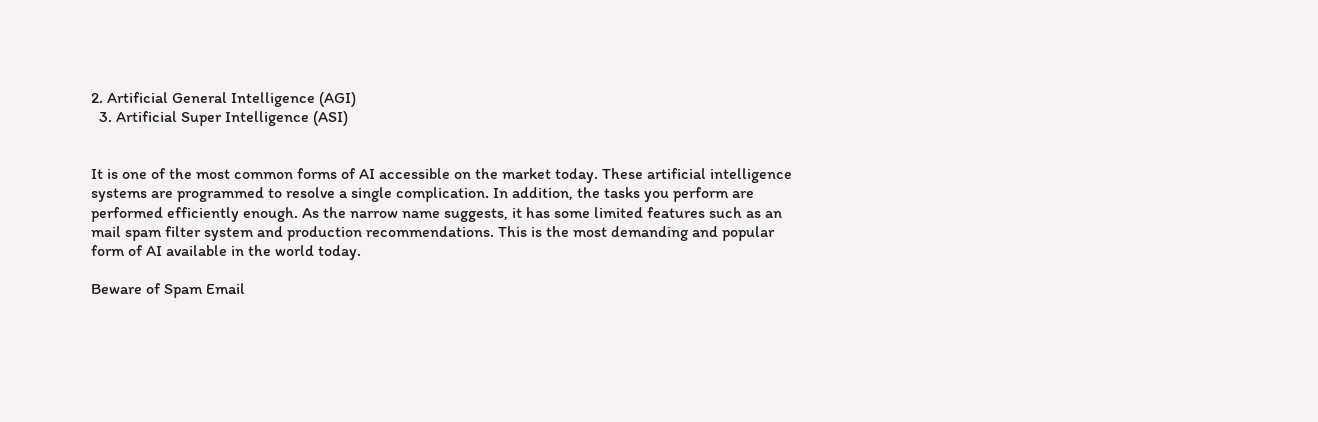2. Artificial General Intelligence (AGI)
  3. Artificial Super Intelligence (ASI)


It is one of the most common forms of AI accessible on the market today. These artificial intelligence systems are programmed to resolve a single complication. In addition, the tasks you perform are performed efficiently enough. As the narrow name suggests, it has some limited features such as an mail spam filter system and production recommendations. This is the most demanding and popular form of AI available in the world today.

Beware of Spam Email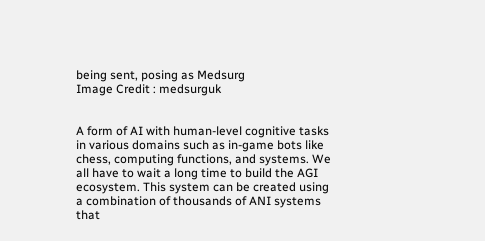being sent, posing as Medsurg
Image Credit : medsurguk


A form of AI with human-level cognitive tasks in various domains such as in-game bots like chess, computing functions, and systems. We all have to wait a long time to build the AGI ecosystem. This system can be created using a combination of thousands of ANI systems that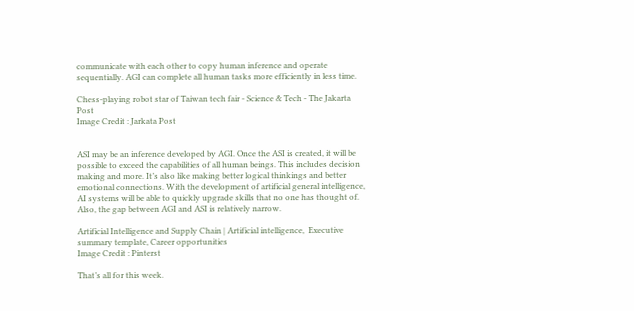communicate with each other to copy human inference and operate sequentially. AGI can complete all human tasks more efficiently in less time.

Chess-playing robot star of Taiwan tech fair - Science & Tech - The Jakarta  Post
Image Credit : Jarkata Post


ASI may be an inference developed by AGI. Once the ASI is created, it will be possible to exceed the capabilities of all human beings. This includes decision making and more. It’s also like making better logical thinkings and better emotional connections. With the development of artificial general intelligence, AI systems will be able to quickly upgrade skills that no one has thought of. Also, the gap between AGI and ASI is relatively narrow.

Artificial Intelligence and Supply Chain | Artificial intelligence,  Executive summary template, Career opportunities
Image Credit : Pinterst

That’s all for this week.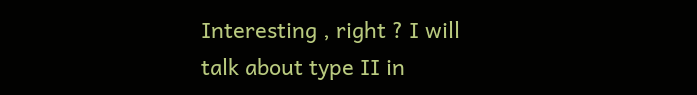Interesting , right ? I will talk about type II in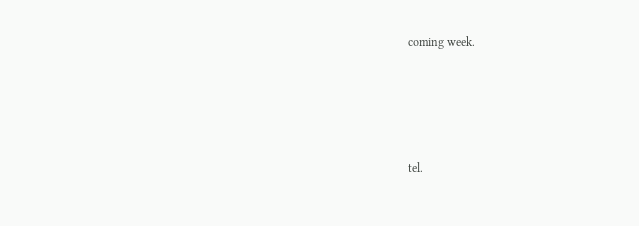coming week.





tel.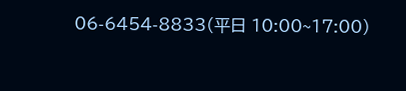06-6454-8833(平日 10:00~17:00)